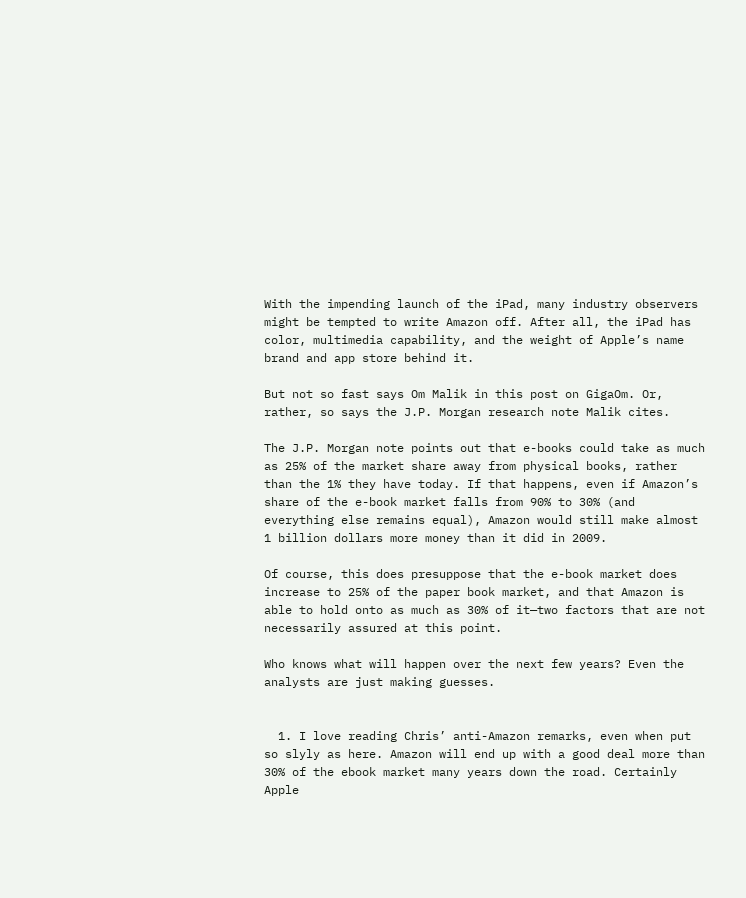With the impending launch of the iPad, many industry observers might be tempted to write Amazon off. After all, the iPad has color, multimedia capability, and the weight of Apple’s name brand and app store behind it.

But not so fast says Om Malik in this post on GigaOm. Or, rather, so says the J.P. Morgan research note Malik cites.

The J.P. Morgan note points out that e-books could take as much as 25% of the market share away from physical books, rather than the 1% they have today. If that happens, even if Amazon’s share of the e-book market falls from 90% to 30% (and everything else remains equal), Amazon would still make almost 1 billion dollars more money than it did in 2009.

Of course, this does presuppose that the e-book market does increase to 25% of the paper book market, and that Amazon is able to hold onto as much as 30% of it—two factors that are not necessarily assured at this point.

Who knows what will happen over the next few years? Even the analysts are just making guesses.


  1. I love reading Chris’ anti-Amazon remarks, even when put so slyly as here. Amazon will end up with a good deal more than 30% of the ebook market many years down the road. Certainly Apple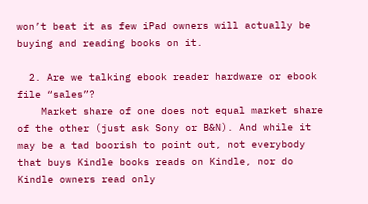won’t beat it as few iPad owners will actually be buying and reading books on it.

  2. Are we talking ebook reader hardware or ebook file “sales”?
    Market share of one does not equal market share of the other (just ask Sony or B&N). And while it may be a tad boorish to point out, not everybody that buys Kindle books reads on Kindle, nor do Kindle owners read only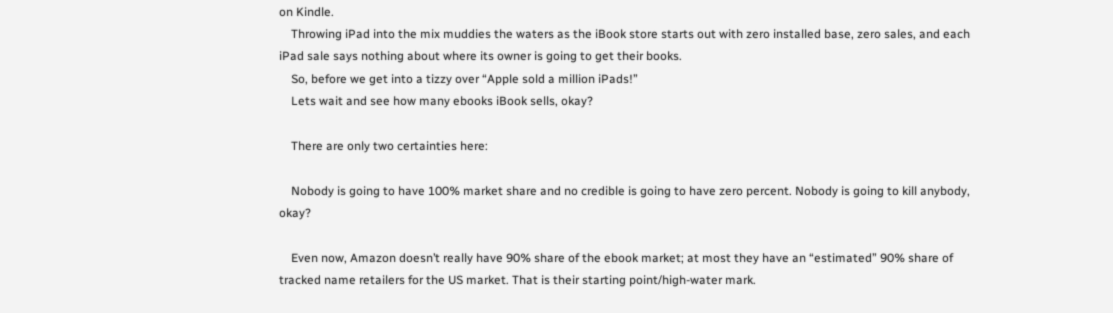on Kindle.
    Throwing iPad into the mix muddies the waters as the iBook store starts out with zero installed base, zero sales, and each iPad sale says nothing about where its owner is going to get their books.
    So, before we get into a tizzy over “Apple sold a million iPads!”
    Lets wait and see how many ebooks iBook sells, okay?

    There are only two certainties here:

    Nobody is going to have 100% market share and no credible is going to have zero percent. Nobody is going to kill anybody, okay?

    Even now, Amazon doesn’t really have 90% share of the ebook market; at most they have an “estimated” 90% share of tracked name retailers for the US market. That is their starting point/high-water mark.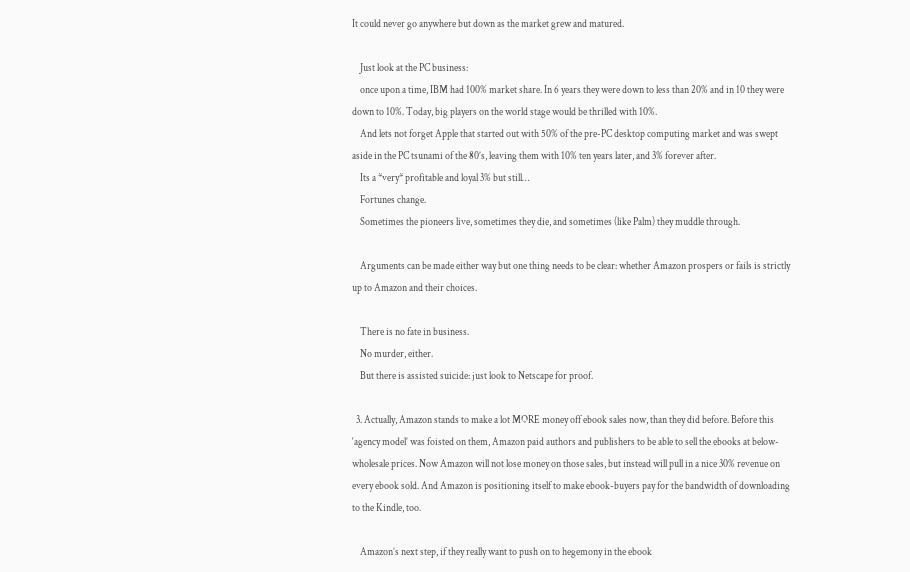It could never go anywhere but down as the market grew and matured.

    Just look at the PC business:
    once upon a time, IBM had 100% market share. In 6 years they were down to less than 20% and in 10 they were down to 10%. Today, big players on the world stage would be thrilled with 10%.
    And lets not forget Apple that started out with 50% of the pre-PC desktop computing market and was swept aside in the PC tsunami of the 80’s, leaving them with 10% ten years later, and 3% forever after.
    Its a *very* profitable and loyal 3% but still…
    Fortunes change.
    Sometimes the pioneers live, sometimes they die, and sometimes (like Palm) they muddle through.

    Arguments can be made either way but one thing needs to be clear: whether Amazon prospers or fails is strictly up to Amazon and their choices.

    There is no fate in business.
    No murder, either.
    But there is assisted suicide: just look to Netscape for proof.

  3. Actually, Amazon stands to make a lot MORE money off ebook sales now, than they did before. Before this ‘agency model’ was foisted on them, Amazon paid authors and publishers to be able to sell the ebooks at below-wholesale prices. Now Amazon will not lose money on those sales, but instead will pull in a nice 30% revenue on every ebook sold. And Amazon is positioning itself to make ebook-buyers pay for the bandwidth of downloading to the Kindle, too.

    Amazon’s next step, if they really want to push on to hegemony in the ebook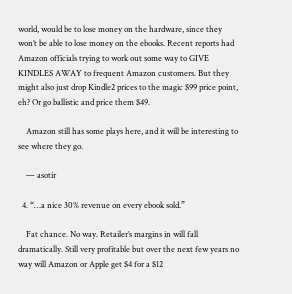world, would be to lose money on the hardware, since they won’t be able to lose money on the ebooks. Recent reports had Amazon officials trying to work out some way to GIVE KINDLES AWAY to frequent Amazon customers. But they might also just drop Kindle2 prices to the magic $99 price point, eh? Or go ballistic and price them $49.

    Amazon still has some plays here, and it will be interesting to see where they go.

    — asotir

  4. “…a nice 30% revenue on every ebook sold.”

    Fat chance. No way. Retailer’s margins in will fall dramatically. Still very profitable but over the next few years no way will Amazon or Apple get $4 for a $12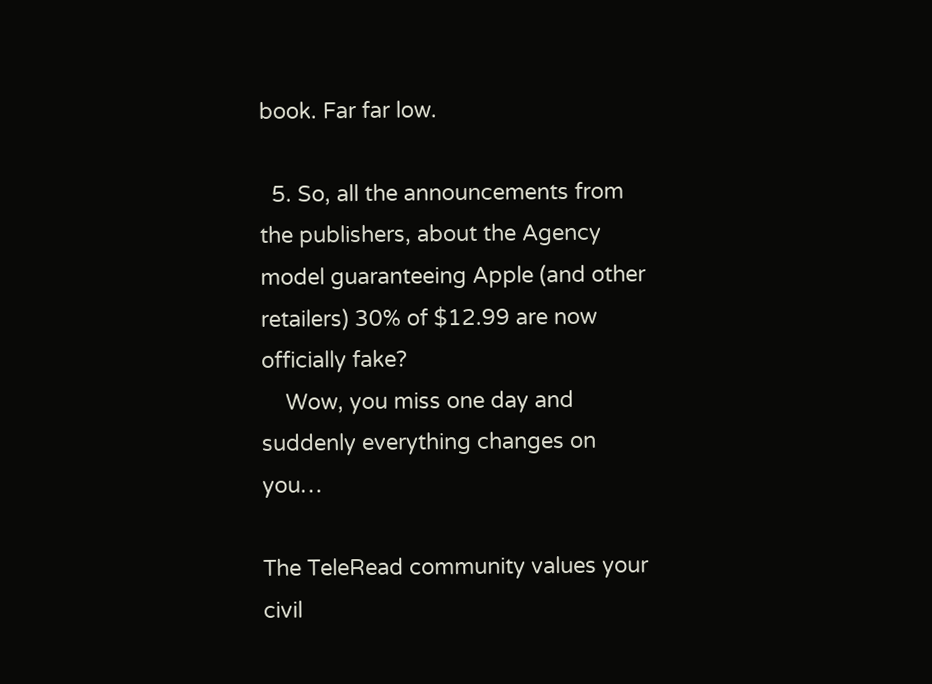book. Far far low.

  5. So, all the announcements from the publishers, about the Agency model guaranteeing Apple (and other retailers) 30% of $12.99 are now officially fake?
    Wow, you miss one day and suddenly everything changes on you…

The TeleRead community values your civil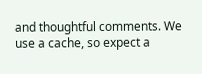and thoughtful comments. We use a cache, so expect a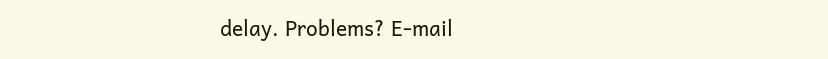delay. Problems? E-mail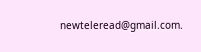newteleread@gmail.com.